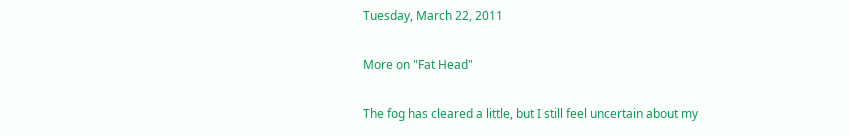Tuesday, March 22, 2011

More on "Fat Head"

The fog has cleared a little, but I still feel uncertain about my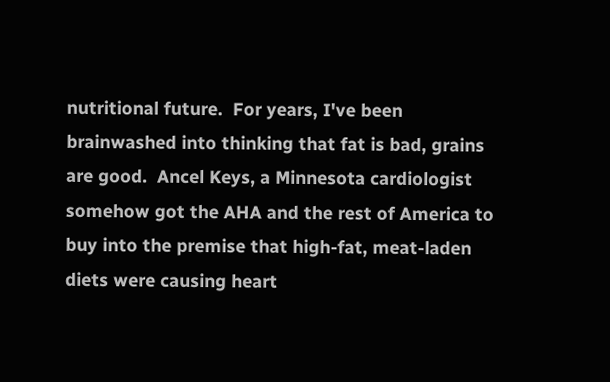nutritional future.  For years, I've been brainwashed into thinking that fat is bad, grains are good.  Ancel Keys, a Minnesota cardiologist somehow got the AHA and the rest of America to buy into the premise that high-fat, meat-laden diets were causing heart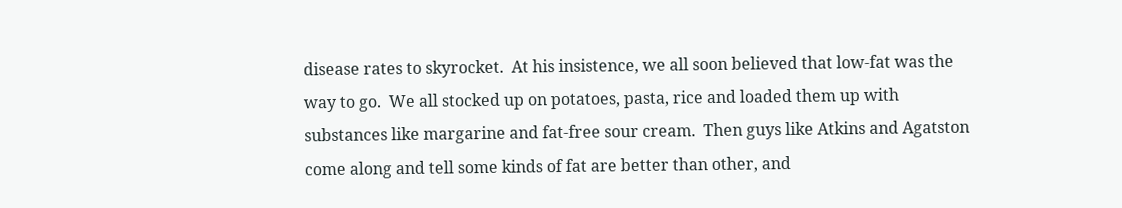disease rates to skyrocket.  At his insistence, we all soon believed that low-fat was the way to go.  We all stocked up on potatoes, pasta, rice and loaded them up with substances like margarine and fat-free sour cream.  Then guys like Atkins and Agatston come along and tell some kinds of fat are better than other, and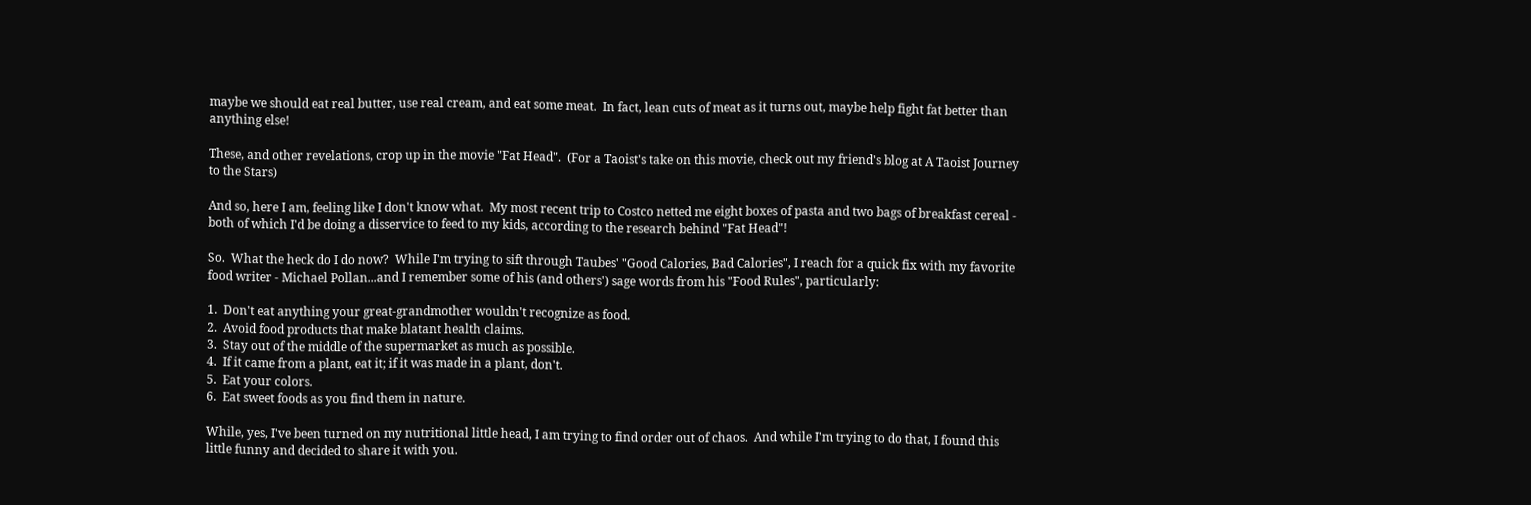maybe we should eat real butter, use real cream, and eat some meat.  In fact, lean cuts of meat as it turns out, maybe help fight fat better than anything else!

These, and other revelations, crop up in the movie "Fat Head".  (For a Taoist's take on this movie, check out my friend's blog at A Taoist Journey to the Stars)

And so, here I am, feeling like I don't know what.  My most recent trip to Costco netted me eight boxes of pasta and two bags of breakfast cereal - both of which I'd be doing a disservice to feed to my kids, according to the research behind "Fat Head"!

So.  What the heck do I do now?  While I'm trying to sift through Taubes' "Good Calories, Bad Calories", I reach for a quick fix with my favorite food writer - Michael Pollan...and I remember some of his (and others') sage words from his "Food Rules", particularly:

1.  Don't eat anything your great-grandmother wouldn't recognize as food.
2.  Avoid food products that make blatant health claims.
3.  Stay out of the middle of the supermarket as much as possible.
4.  If it came from a plant, eat it; if it was made in a plant, don't.
5.  Eat your colors.
6.  Eat sweet foods as you find them in nature.

While, yes, I've been turned on my nutritional little head, I am trying to find order out of chaos.  And while I'm trying to do that, I found this little funny and decided to share it with you.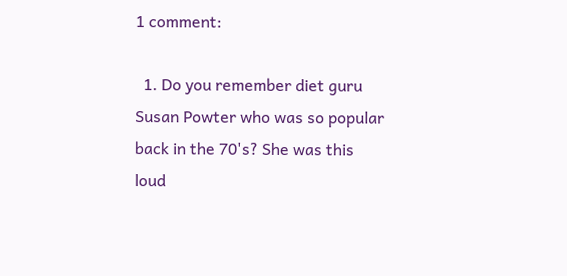1 comment:

  1. Do you remember diet guru Susan Powter who was so popular back in the 70's? She was this loud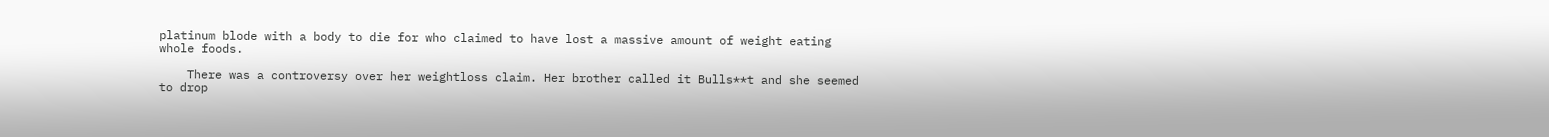platinum blode with a body to die for who claimed to have lost a massive amount of weight eating whole foods.

    There was a controversy over her weightloss claim. Her brother called it Bulls**t and she seemed to drop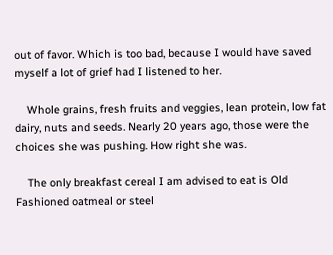out of favor. Which is too bad, because I would have saved myself a lot of grief had I listened to her.

    Whole grains, fresh fruits and veggies, lean protein, low fat dairy, nuts and seeds. Nearly 20 years ago, those were the choices she was pushing. How right she was.

    The only breakfast cereal I am advised to eat is Old Fashioned oatmeal or steel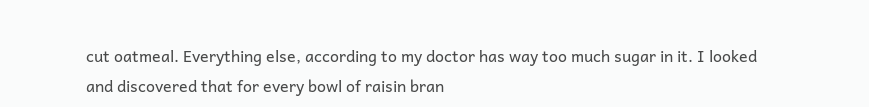cut oatmeal. Everything else, according to my doctor has way too much sugar in it. I looked and discovered that for every bowl of raisin bran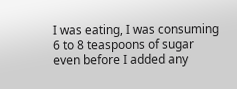I was eating, I was consuming 6 to 8 teaspoons of sugar even before I added any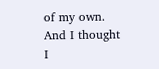of my own. And I thought I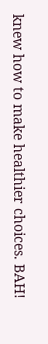knew how to make healthier choices. BAH!